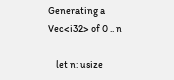Generating a Vec<i32> of 0 .. n

    let n: usize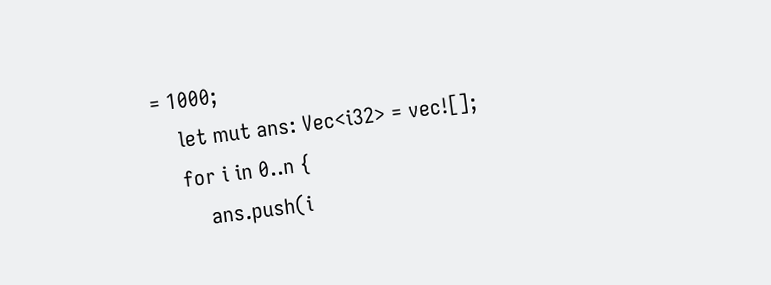= 1000;
    let mut ans: Vec<i32> = vec![];
    for i in 0..n {
        ans.push(i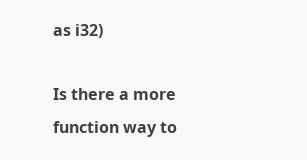as i32)

Is there a more function way to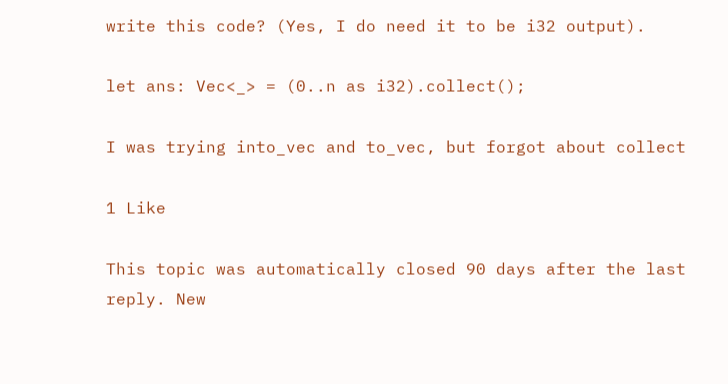write this code? (Yes, I do need it to be i32 output).

let ans: Vec<_> = (0..n as i32).collect();

I was trying into_vec and to_vec, but forgot about collect

1 Like

This topic was automatically closed 90 days after the last reply. New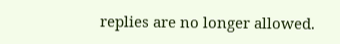replies are no longer allowed.